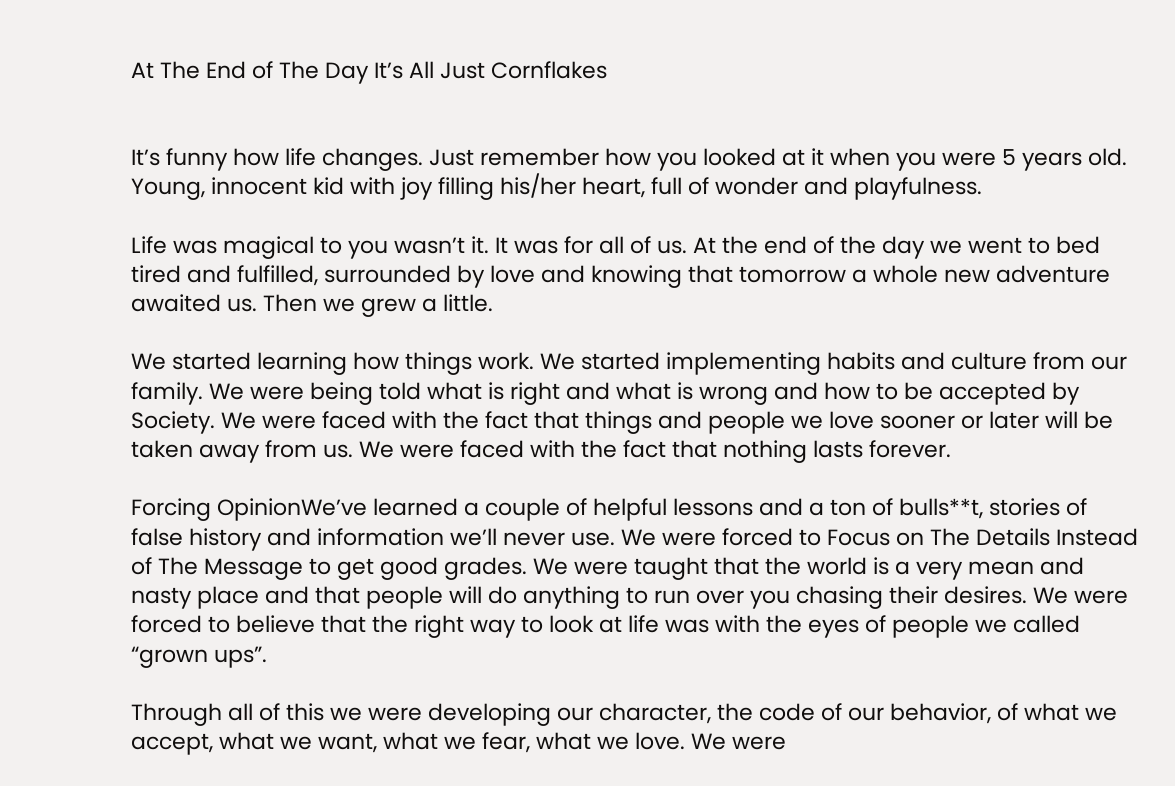At The End of The Day It’s All Just Cornflakes


It’s funny how life changes. Just remember how you looked at it when you were 5 years old. Young, innocent kid with joy filling his/her heart, full of wonder and playfulness.

Life was magical to you wasn’t it. It was for all of us. At the end of the day we went to bed tired and fulfilled, surrounded by love and knowing that tomorrow a whole new adventure awaited us. Then we grew a little.

We started learning how things work. We started implementing habits and culture from our family. We were being told what is right and what is wrong and how to be accepted by Society. We were faced with the fact that things and people we love sooner or later will be taken away from us. We were faced with the fact that nothing lasts forever.

Forcing OpinionWe’ve learned a couple of helpful lessons and a ton of bulls**t, stories of false history and information we’ll never use. We were forced to Focus on The Details Instead of The Message to get good grades. We were taught that the world is a very mean and nasty place and that people will do anything to run over you chasing their desires. We were forced to believe that the right way to look at life was with the eyes of people we called “grown ups”.

Through all of this we were developing our character, the code of our behavior, of what we accept, what we want, what we fear, what we love. We were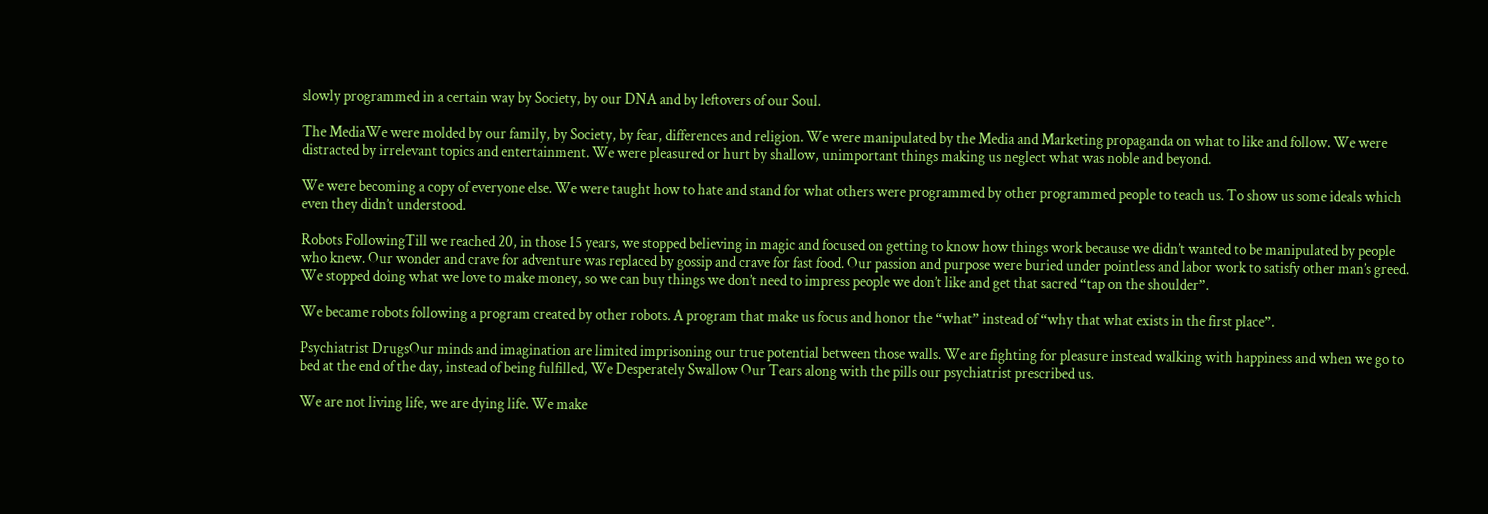slowly programmed in a certain way by Society, by our DNA and by leftovers of our Soul.

The MediaWe were molded by our family, by Society, by fear, differences and religion. We were manipulated by the Media and Marketing propaganda on what to like and follow. We were distracted by irrelevant topics and entertainment. We were pleasured or hurt by shallow, unimportant things making us neglect what was noble and beyond.

We were becoming a copy of everyone else. We were taught how to hate and stand for what others were programmed by other programmed people to teach us. To show us some ideals which even they didn’t understood.

Robots FollowingTill we reached 20, in those 15 years, we stopped believing in magic and focused on getting to know how things work because we didn’t wanted to be manipulated by people who knew. Our wonder and crave for adventure was replaced by gossip and crave for fast food. Our passion and purpose were buried under pointless and labor work to satisfy other man’s greed. We stopped doing what we love to make money, so we can buy things we don’t need to impress people we don’t like and get that sacred “tap on the shoulder”.

We became robots following a program created by other robots. A program that make us focus and honor the “what” instead of “why that what exists in the first place”.

Psychiatrist DrugsOur minds and imagination are limited imprisoning our true potential between those walls. We are fighting for pleasure instead walking with happiness and when we go to bed at the end of the day, instead of being fulfilled, We Desperately Swallow Our Tears along with the pills our psychiatrist prescribed us.

We are not living life, we are dying life. We make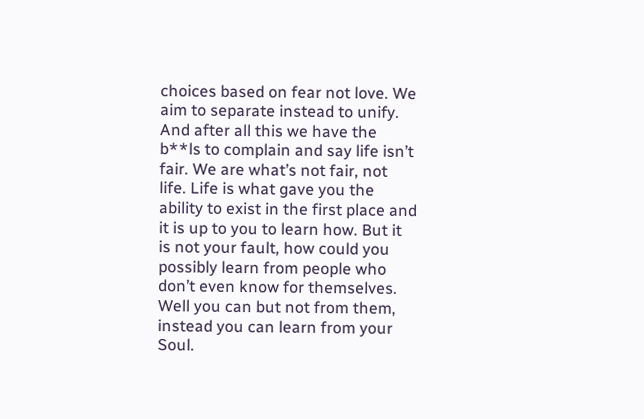choices based on fear not love. We aim to separate instead to unify. And after all this we have the b**ls to complain and say life isn’t fair. We are what’s not fair, not life. Life is what gave you the ability to exist in the first place and it is up to you to learn how. But it is not your fault, how could you possibly learn from people who don’t even know for themselves. Well you can but not from them, instead you can learn from your Soul.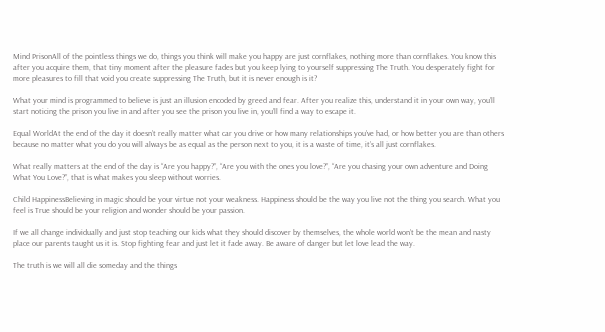Mind PrisonAll of the pointless things we do, things you think will make you happy are just cornflakes, nothing more than cornflakes. You know this after you acquire them, that tiny moment after the pleasure fades but you keep lying to yourself suppressing The Truth. You desperately fight for more pleasures to fill that void you create suppressing The Truth, but it is never enough is it?

What your mind is programmed to believe is just an illusion encoded by greed and fear. After you realize this, understand it in your own way, you’ll start noticing the prison you live in and after you see the prison you live in, you’ll find a way to escape it.

Equal WorldAt the end of the day it doesn’t really matter what car you drive or how many relationships you’ve had, or how better you are than others because no matter what you do you will always be as equal as the person next to you, it is a waste of time, it’s all just cornflakes.

What really matters at the end of the day is “Are you happy?”, “Are you with the ones you love?”, “Are you chasing your own adventure and Doing What You Love?”, that is what makes you sleep without worries.

Child HappinessBelieving in magic should be your virtue not your weakness. Happiness should be the way you live not the thing you search. What you feel is True should be your religion and wonder should be your passion.

If we all change individually and just stop teaching our kids what they should discover by themselves, the whole world won’t be the mean and nasty place our parents taught us it is. Stop fighting fear and just let it fade away. Be aware of danger but let love lead the way.

The truth is we will all die someday and the things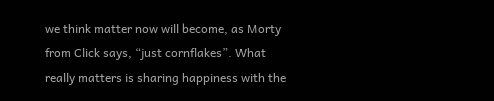we think matter now will become, as Morty from Click says, “just cornflakes”. What really matters is sharing happiness with the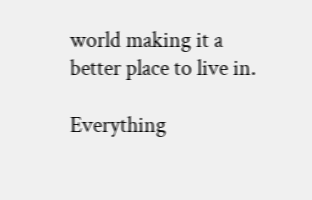world making it a better place to live in.

Everything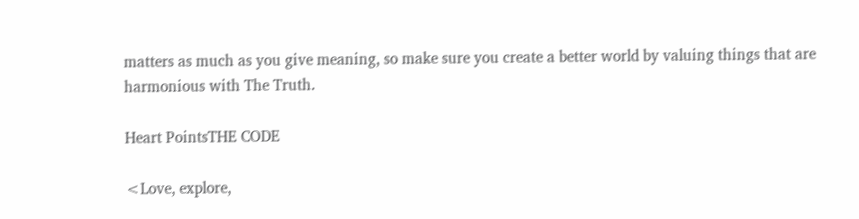matters as much as you give meaning, so make sure you create a better world by valuing things that are harmonious with The Truth.

Heart PointsTHE CODE

<Love, explore,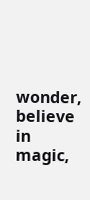wonder, believe in magic,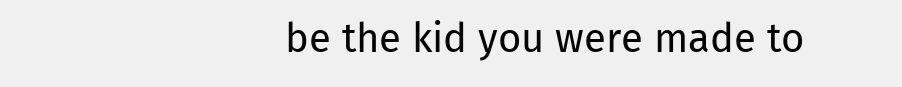be the kid you were made to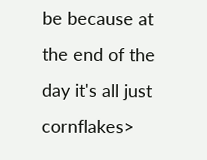be because at the end of the day it's all just cornflakes>